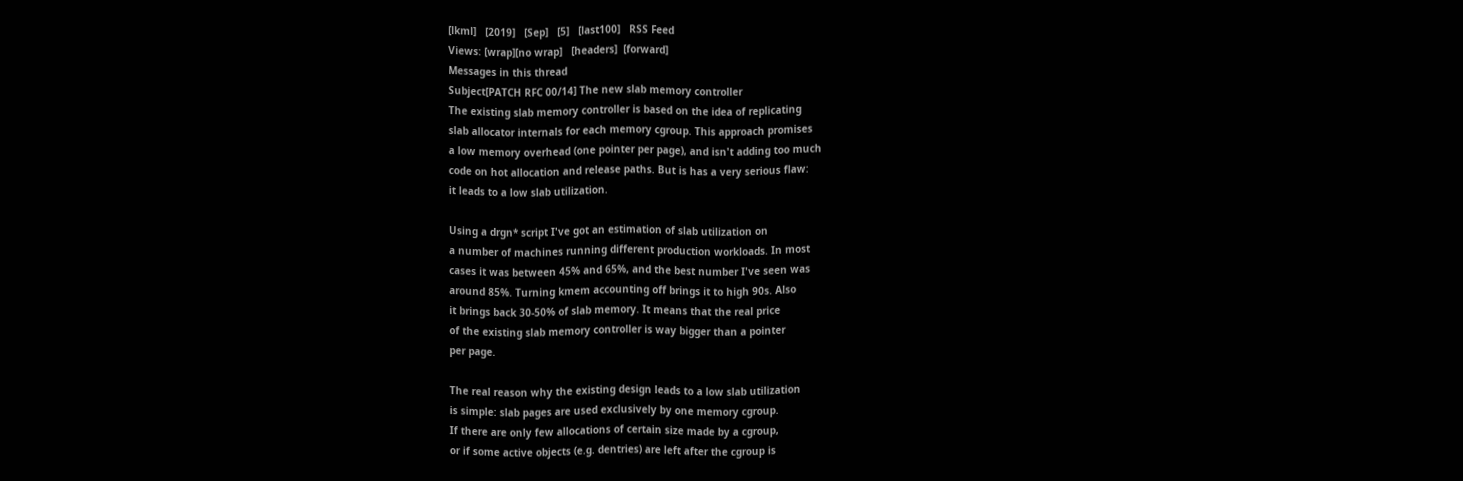[lkml]   [2019]   [Sep]   [5]   [last100]   RSS Feed
Views: [wrap][no wrap]   [headers]  [forward]
Messages in this thread
Subject[PATCH RFC 00/14] The new slab memory controller
The existing slab memory controller is based on the idea of replicating
slab allocator internals for each memory cgroup. This approach promises
a low memory overhead (one pointer per page), and isn't adding too much
code on hot allocation and release paths. But is has a very serious flaw:
it leads to a low slab utilization.

Using a drgn* script I've got an estimation of slab utilization on
a number of machines running different production workloads. In most
cases it was between 45% and 65%, and the best number I've seen was
around 85%. Turning kmem accounting off brings it to high 90s. Also
it brings back 30-50% of slab memory. It means that the real price
of the existing slab memory controller is way bigger than a pointer
per page.

The real reason why the existing design leads to a low slab utilization
is simple: slab pages are used exclusively by one memory cgroup.
If there are only few allocations of certain size made by a cgroup,
or if some active objects (e.g. dentries) are left after the cgroup is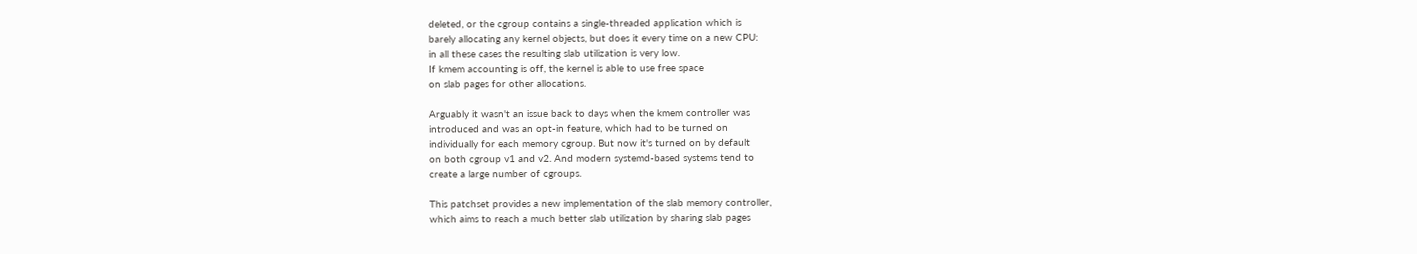deleted, or the cgroup contains a single-threaded application which is
barely allocating any kernel objects, but does it every time on a new CPU:
in all these cases the resulting slab utilization is very low.
If kmem accounting is off, the kernel is able to use free space
on slab pages for other allocations.

Arguably it wasn't an issue back to days when the kmem controller was
introduced and was an opt-in feature, which had to be turned on
individually for each memory cgroup. But now it's turned on by default
on both cgroup v1 and v2. And modern systemd-based systems tend to
create a large number of cgroups.

This patchset provides a new implementation of the slab memory controller,
which aims to reach a much better slab utilization by sharing slab pages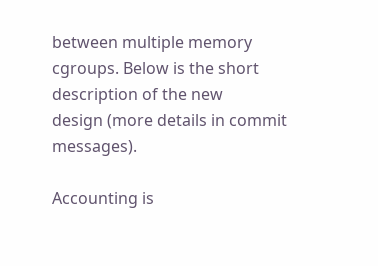between multiple memory cgroups. Below is the short description of the new
design (more details in commit messages).

Accounting is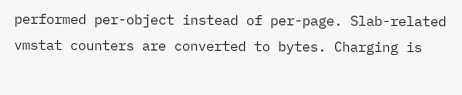performed per-object instead of per-page. Slab-related
vmstat counters are converted to bytes. Charging is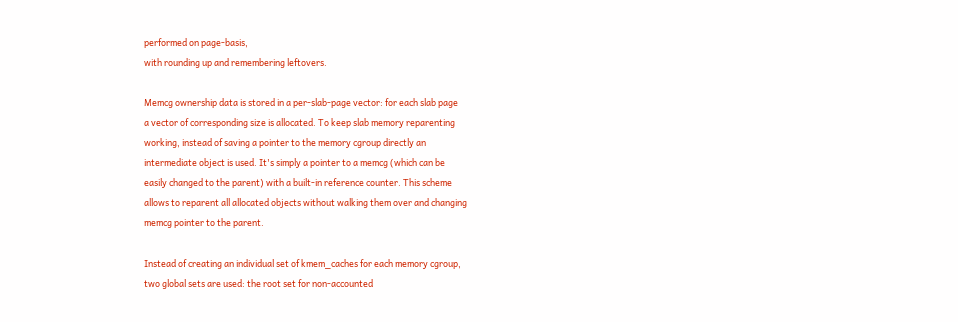performed on page-basis,
with rounding up and remembering leftovers.

Memcg ownership data is stored in a per-slab-page vector: for each slab page
a vector of corresponding size is allocated. To keep slab memory reparenting
working, instead of saving a pointer to the memory cgroup directly an
intermediate object is used. It's simply a pointer to a memcg (which can be
easily changed to the parent) with a built-in reference counter. This scheme
allows to reparent all allocated objects without walking them over and changing
memcg pointer to the parent.

Instead of creating an individual set of kmem_caches for each memory cgroup,
two global sets are used: the root set for non-accounted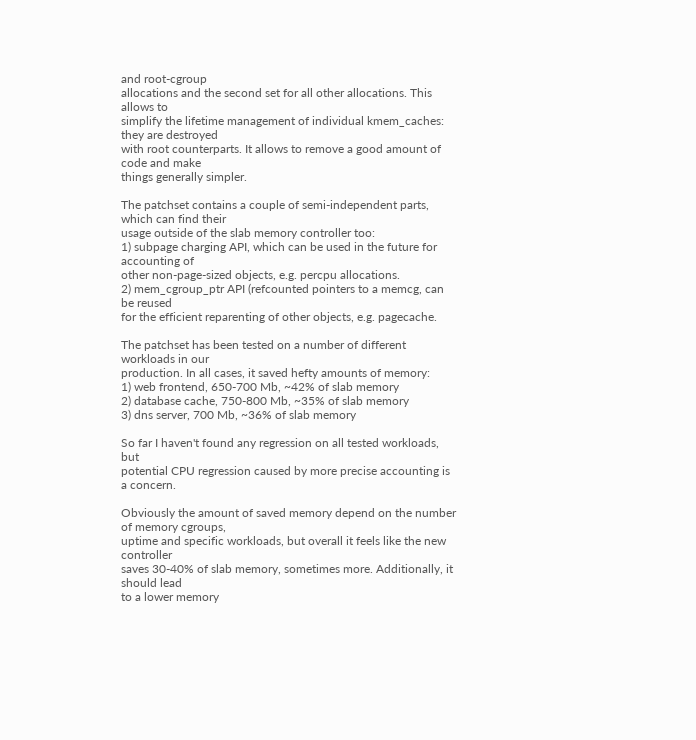and root-cgroup
allocations and the second set for all other allocations. This allows to
simplify the lifetime management of individual kmem_caches: they are destroyed
with root counterparts. It allows to remove a good amount of code and make
things generally simpler.

The patchset contains a couple of semi-independent parts, which can find their
usage outside of the slab memory controller too:
1) subpage charging API, which can be used in the future for accounting of
other non-page-sized objects, e.g. percpu allocations.
2) mem_cgroup_ptr API (refcounted pointers to a memcg, can be reused
for the efficient reparenting of other objects, e.g. pagecache.

The patchset has been tested on a number of different workloads in our
production. In all cases, it saved hefty amounts of memory:
1) web frontend, 650-700 Mb, ~42% of slab memory
2) database cache, 750-800 Mb, ~35% of slab memory
3) dns server, 700 Mb, ~36% of slab memory

So far I haven't found any regression on all tested workloads, but
potential CPU regression caused by more precise accounting is a concern.

Obviously the amount of saved memory depend on the number of memory cgroups,
uptime and specific workloads, but overall it feels like the new controller
saves 30-40% of slab memory, sometimes more. Additionally, it should lead
to a lower memory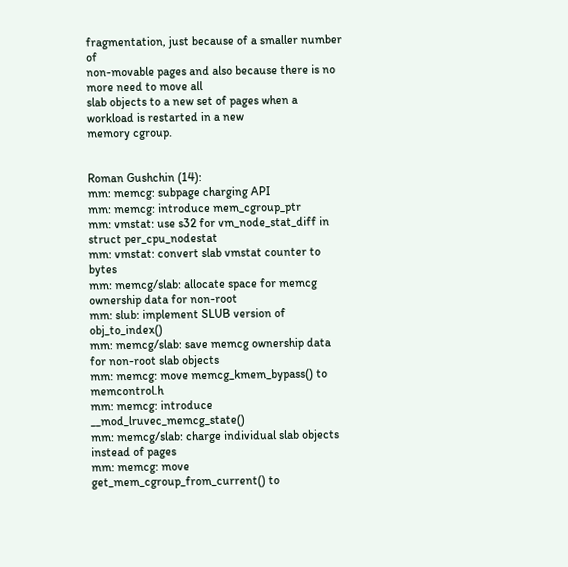fragmentation, just because of a smaller number of
non-movable pages and also because there is no more need to move all
slab objects to a new set of pages when a workload is restarted in a new
memory cgroup.


Roman Gushchin (14):
mm: memcg: subpage charging API
mm: memcg: introduce mem_cgroup_ptr
mm: vmstat: use s32 for vm_node_stat_diff in struct per_cpu_nodestat
mm: vmstat: convert slab vmstat counter to bytes
mm: memcg/slab: allocate space for memcg ownership data for non-root
mm: slub: implement SLUB version of obj_to_index()
mm: memcg/slab: save memcg ownership data for non-root slab objects
mm: memcg: move memcg_kmem_bypass() to memcontrol.h
mm: memcg: introduce __mod_lruvec_memcg_state()
mm: memcg/slab: charge individual slab objects instead of pages
mm: memcg: move get_mem_cgroup_from_current() to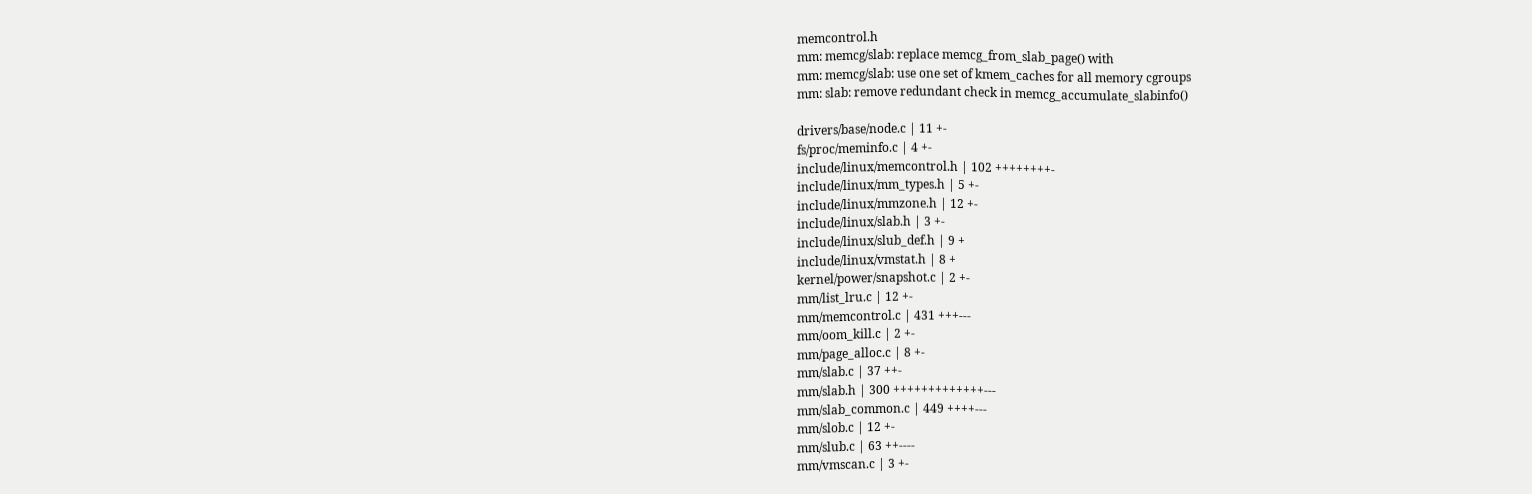memcontrol.h
mm: memcg/slab: replace memcg_from_slab_page() with
mm: memcg/slab: use one set of kmem_caches for all memory cgroups
mm: slab: remove redundant check in memcg_accumulate_slabinfo()

drivers/base/node.c | 11 +-
fs/proc/meminfo.c | 4 +-
include/linux/memcontrol.h | 102 ++++++++-
include/linux/mm_types.h | 5 +-
include/linux/mmzone.h | 12 +-
include/linux/slab.h | 3 +-
include/linux/slub_def.h | 9 +
include/linux/vmstat.h | 8 +
kernel/power/snapshot.c | 2 +-
mm/list_lru.c | 12 +-
mm/memcontrol.c | 431 +++---
mm/oom_kill.c | 2 +-
mm/page_alloc.c | 8 +-
mm/slab.c | 37 ++-
mm/slab.h | 300 +++++++++++++---
mm/slab_common.c | 449 ++++---
mm/slob.c | 12 +-
mm/slub.c | 63 ++----
mm/vmscan.c | 3 +-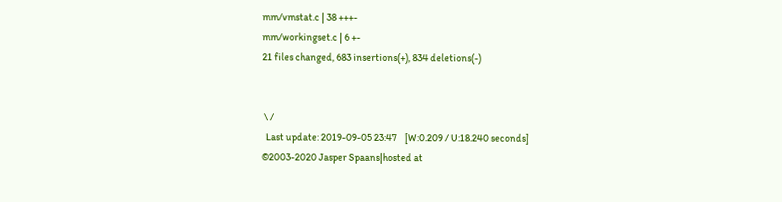mm/vmstat.c | 38 +++-
mm/workingset.c | 6 +-
21 files changed, 683 insertions(+), 834 deletions(-)


 \ /
  Last update: 2019-09-05 23:47    [W:0.209 / U:18.240 seconds]
©2003-2020 Jasper Spaans|hosted at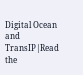Digital Ocean and TransIP|Read the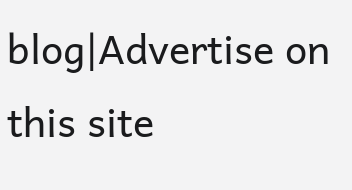blog|Advertise on this site